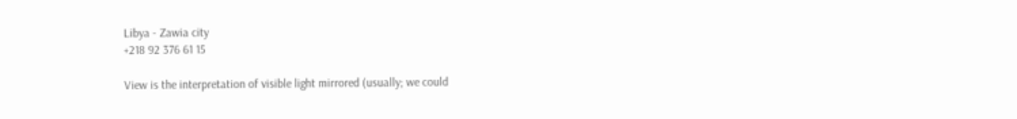Libya - Zawia city
+218 92 376 61 15

View is the interpretation of visible light mirrored (usually; we could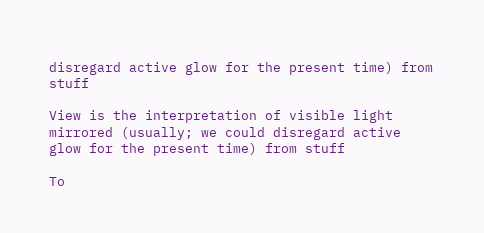disregard active glow for the present time) from stuff

View is the interpretation of visible light mirrored (usually; we could disregard active glow for the present time) from stuff

To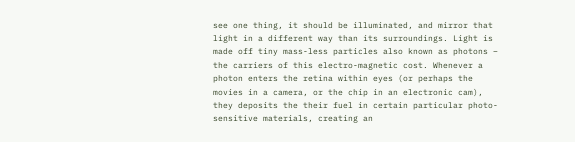see one thing, it should be illuminated, and mirror that light in a different way than its surroundings. Light is made off tiny mass-less particles also known as photons – the carriers of this electro-magnetic cost. Whenever a photon enters the retina within eyes (or perhaps the movies in a camera, or the chip in an electronic cam), they deposits the their fuel in certain particular photo-sensitive materials, creating an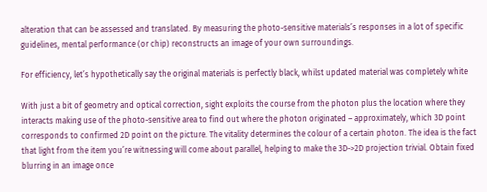alteration that can be assessed and translated. By measuring the photo-sensitive materials’s responses in a lot of specific guidelines, mental performance (or chip) reconstructs an image of your own surroundings.

For efficiency, let’s hypothetically say the original materials is perfectly black, whilst updated material was completely white

With just a bit of geometry and optical correction, sight exploits the course from the photon plus the location where they interacts making use of the photo-sensitive area to find out where the photon originated – approximately, which 3D point corresponds to confirmed 2D point on the picture. The vitality determines the colour of a certain photon. The idea is the fact that light from the item you’re witnessing will come about parallel, helping to make the 3D->2D projection trivial. Obtain fixed blurring in an image once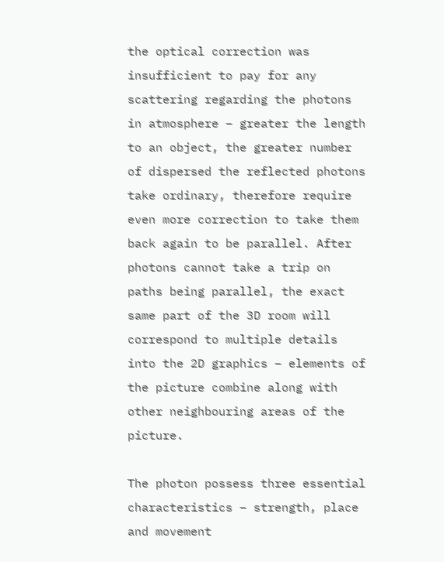the optical correction was insufficient to pay for any scattering regarding the photons in atmosphere – greater the length to an object, the greater number of dispersed the reflected photons take ordinary, therefore require even more correction to take them back again to be parallel. After photons cannot take a trip on paths being parallel, the exact same part of the 3D room will correspond to multiple details into the 2D graphics – elements of the picture combine along with other neighbouring areas of the picture.

The photon possess three essential characteristics – strength, place and movement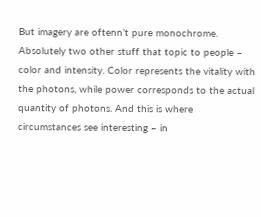But imagery are oftenn’t pure monochrome. Absolutely two other stuff that topic to people – color and intensity. Color represents the vitality with the photons, while power corresponds to the actual quantity of photons. And this is where circumstances see interesting – in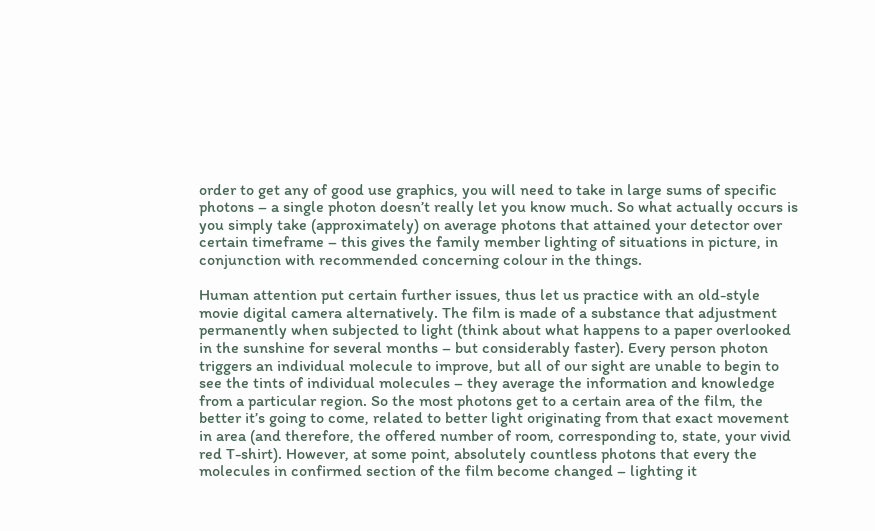order to get any of good use graphics, you will need to take in large sums of specific photons – a single photon doesn’t really let you know much. So what actually occurs is you simply take (approximately) on average photons that attained your detector over certain timeframe – this gives the family member lighting of situations in picture, in conjunction with recommended concerning colour in the things.

Human attention put certain further issues, thus let us practice with an old-style movie digital camera alternatively. The film is made of a substance that adjustment permanently when subjected to light (think about what happens to a paper overlooked in the sunshine for several months – but considerably faster). Every person photon triggers an individual molecule to improve, but all of our sight are unable to begin to see the tints of individual molecules – they average the information and knowledge from a particular region. So the most photons get to a certain area of the film, the better it’s going to come, related to better light originating from that exact movement in area (and therefore, the offered number of room, corresponding to, state, your vivid red T-shirt). However, at some point, absolutely countless photons that every the molecules in confirmed section of the film become changed – lighting it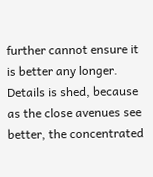further cannot ensure it is better any longer. Details is shed, because as the close avenues see better, the concentrated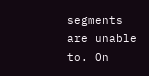segments are unable to. On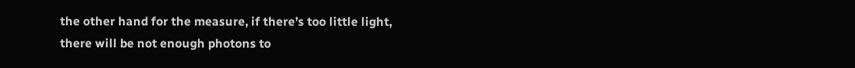the other hand for the measure, if there’s too little light, there will be not enough photons to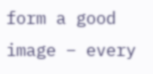form a good image – every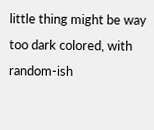little thing might be way too dark colored, with random-ish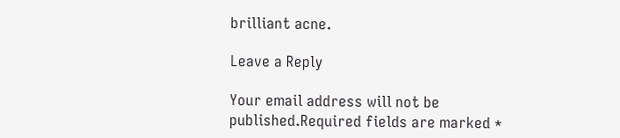brilliant acne.

Leave a Reply

Your email address will not be published.Required fields are marked *